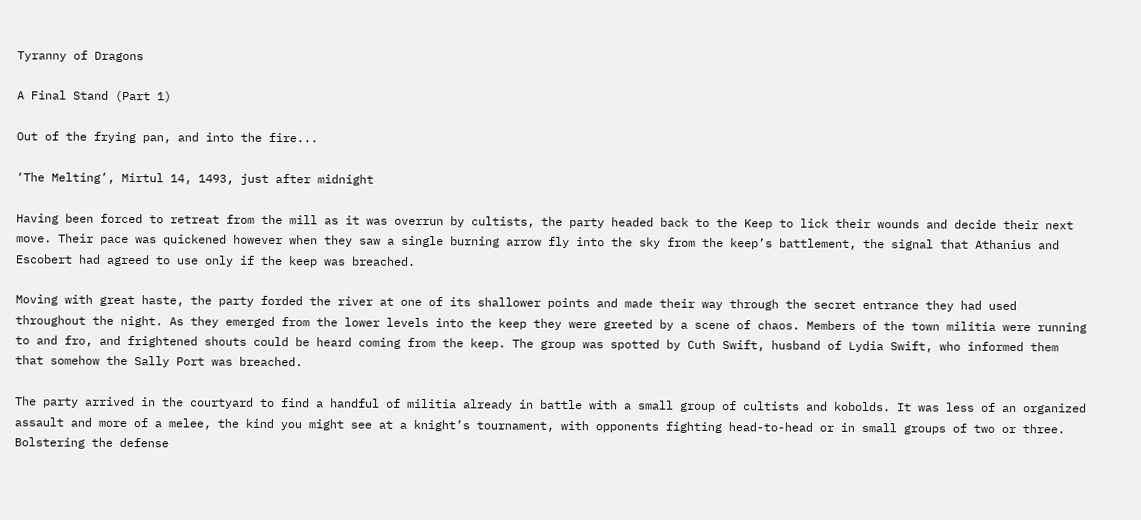Tyranny of Dragons

A Final Stand (Part 1)

Out of the frying pan, and into the fire...

‘The Melting’, Mirtul 14, 1493, just after midnight

Having been forced to retreat from the mill as it was overrun by cultists, the party headed back to the Keep to lick their wounds and decide their next move. Their pace was quickened however when they saw a single burning arrow fly into the sky from the keep’s battlement, the signal that Athanius and Escobert had agreed to use only if the keep was breached.

Moving with great haste, the party forded the river at one of its shallower points and made their way through the secret entrance they had used throughout the night. As they emerged from the lower levels into the keep they were greeted by a scene of chaos. Members of the town militia were running to and fro, and frightened shouts could be heard coming from the keep. The group was spotted by Cuth Swift, husband of Lydia Swift, who informed them that somehow the Sally Port was breached.

The party arrived in the courtyard to find a handful of militia already in battle with a small group of cultists and kobolds. It was less of an organized assault and more of a melee, the kind you might see at a knight’s tournament, with opponents fighting head-to-head or in small groups of two or three. Bolstering the defense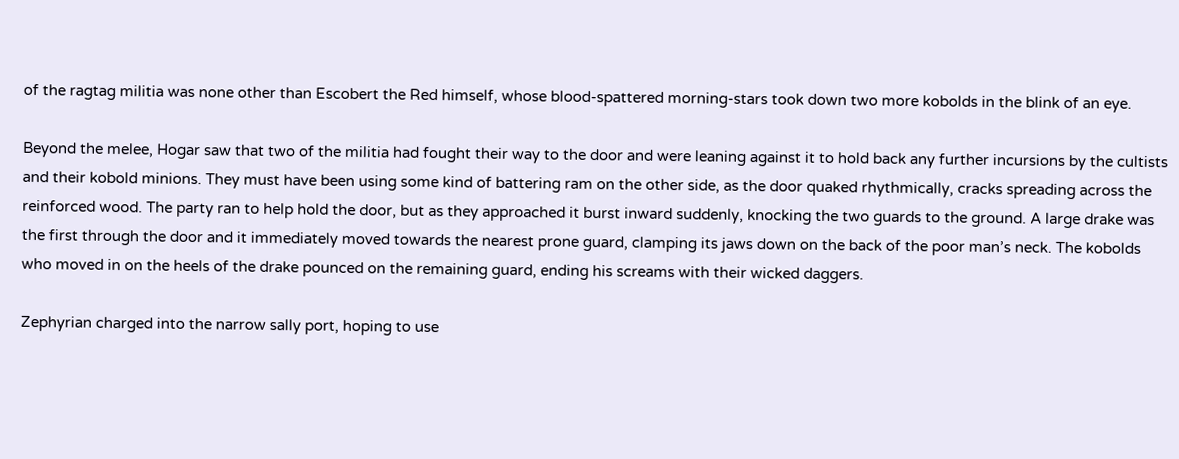of the ragtag militia was none other than Escobert the Red himself, whose blood-spattered morning-stars took down two more kobolds in the blink of an eye.

Beyond the melee, Hogar saw that two of the militia had fought their way to the door and were leaning against it to hold back any further incursions by the cultists and their kobold minions. They must have been using some kind of battering ram on the other side, as the door quaked rhythmically, cracks spreading across the reinforced wood. The party ran to help hold the door, but as they approached it burst inward suddenly, knocking the two guards to the ground. A large drake was the first through the door and it immediately moved towards the nearest prone guard, clamping its jaws down on the back of the poor man’s neck. The kobolds who moved in on the heels of the drake pounced on the remaining guard, ending his screams with their wicked daggers.

Zephyrian charged into the narrow sally port, hoping to use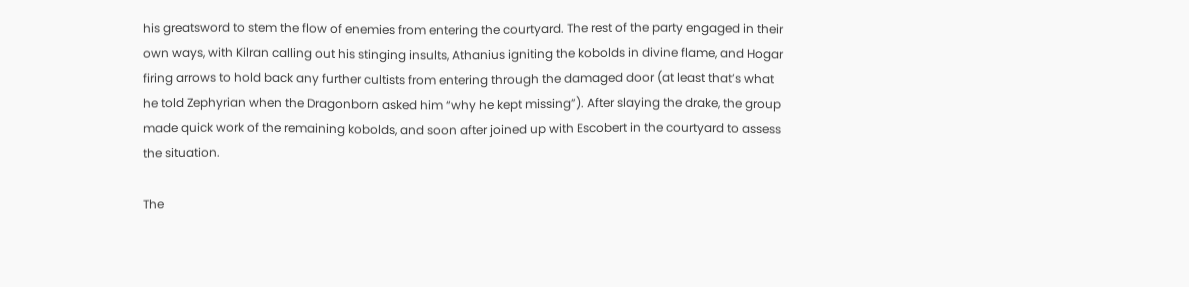his greatsword to stem the flow of enemies from entering the courtyard. The rest of the party engaged in their own ways, with Kilran calling out his stinging insults, Athanius igniting the kobolds in divine flame, and Hogar firing arrows to hold back any further cultists from entering through the damaged door (at least that’s what he told Zephyrian when the Dragonborn asked him “why he kept missing”). After slaying the drake, the group made quick work of the remaining kobolds, and soon after joined up with Escobert in the courtyard to assess the situation.

The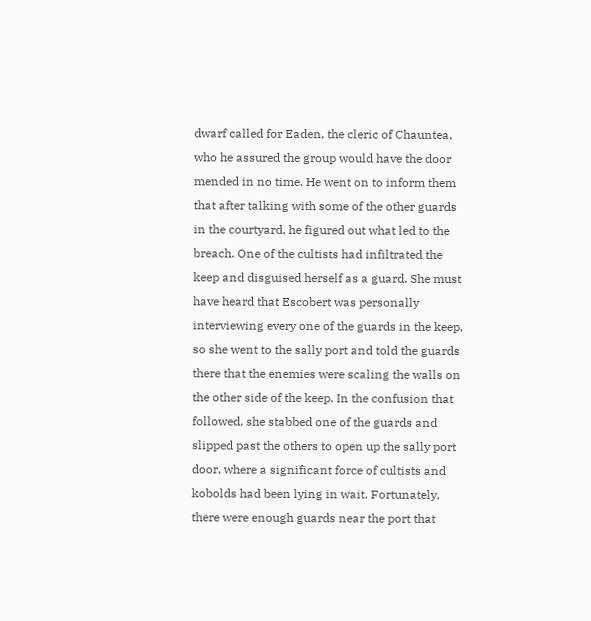dwarf called for Eaden, the cleric of Chauntea, who he assured the group would have the door mended in no time. He went on to inform them that after talking with some of the other guards in the courtyard, he figured out what led to the breach. One of the cultists had infiltrated the keep and disguised herself as a guard. She must have heard that Escobert was personally interviewing every one of the guards in the keep, so she went to the sally port and told the guards there that the enemies were scaling the walls on the other side of the keep. In the confusion that followed, she stabbed one of the guards and slipped past the others to open up the sally port door, where a significant force of cultists and kobolds had been lying in wait. Fortunately, there were enough guards near the port that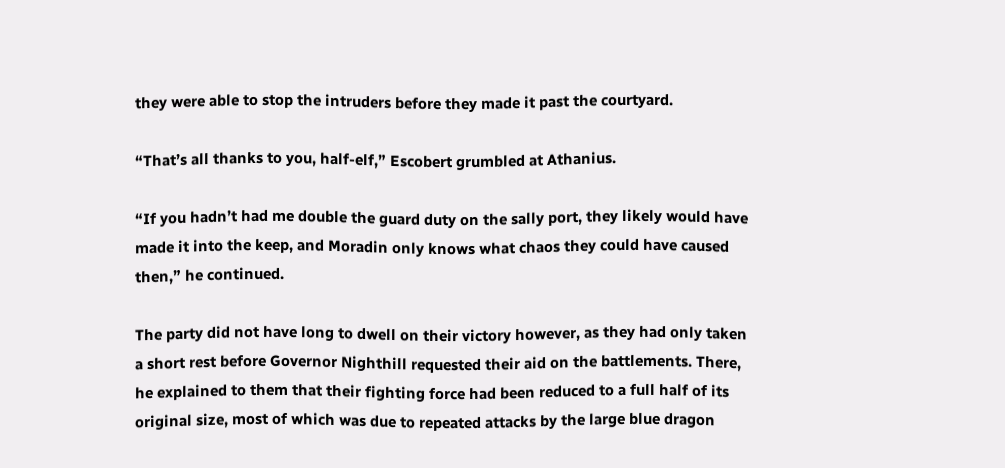they were able to stop the intruders before they made it past the courtyard.

“That’s all thanks to you, half-elf,” Escobert grumbled at Athanius.

“If you hadn’t had me double the guard duty on the sally port, they likely would have made it into the keep, and Moradin only knows what chaos they could have caused then,” he continued.

The party did not have long to dwell on their victory however, as they had only taken a short rest before Governor Nighthill requested their aid on the battlements. There, he explained to them that their fighting force had been reduced to a full half of its original size, most of which was due to repeated attacks by the large blue dragon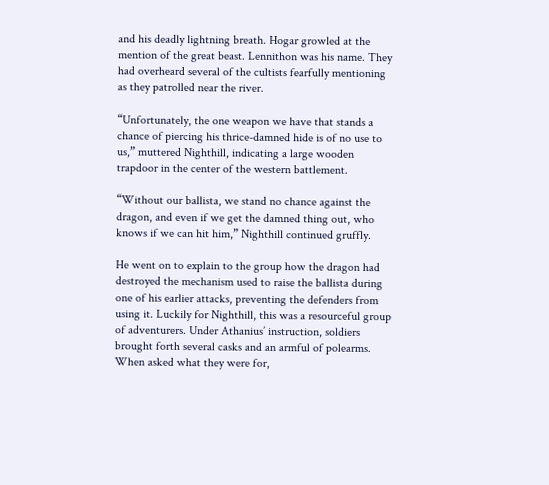and his deadly lightning breath. Hogar growled at the mention of the great beast. Lennithon was his name. They had overheard several of the cultists fearfully mentioning as they patrolled near the river.

“Unfortunately, the one weapon we have that stands a chance of piercing his thrice-damned hide is of no use to us,” muttered Nighthill, indicating a large wooden trapdoor in the center of the western battlement.

“Without our ballista, we stand no chance against the dragon, and even if we get the damned thing out, who knows if we can hit him,” Nighthill continued gruffly.

He went on to explain to the group how the dragon had destroyed the mechanism used to raise the ballista during one of his earlier attacks, preventing the defenders from using it. Luckily for Nighthill, this was a resourceful group of adventurers. Under Athanius’ instruction, soldiers brought forth several casks and an armful of polearms. When asked what they were for,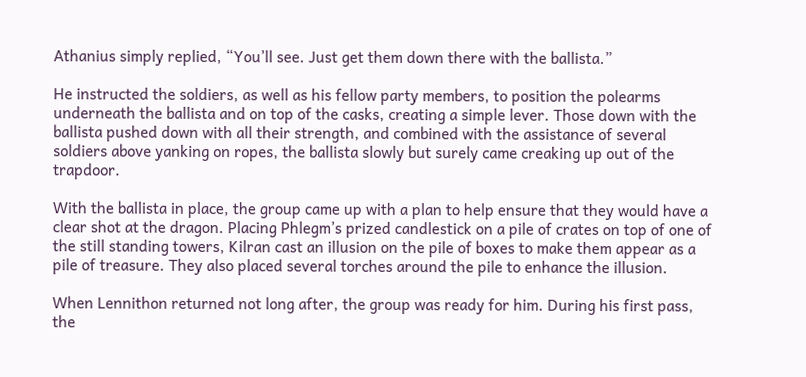Athanius simply replied, “You’ll see. Just get them down there with the ballista.”

He instructed the soldiers, as well as his fellow party members, to position the polearms underneath the ballista and on top of the casks, creating a simple lever. Those down with the ballista pushed down with all their strength, and combined with the assistance of several soldiers above yanking on ropes, the ballista slowly but surely came creaking up out of the trapdoor.

With the ballista in place, the group came up with a plan to help ensure that they would have a clear shot at the dragon. Placing Phlegm’s prized candlestick on a pile of crates on top of one of the still standing towers, Kilran cast an illusion on the pile of boxes to make them appear as a pile of treasure. They also placed several torches around the pile to enhance the illusion.

When Lennithon returned not long after, the group was ready for him. During his first pass, the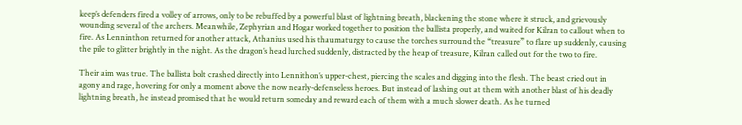keep’s defenders fired a volley of arrows, only to be rebuffed by a powerful blast of lightning breath, blackening the stone where it struck, and grievously wounding several of the archers. Meanwhile, Zephyrian and Hogar worked together to position the ballista properly, and waited for Kilran to callout when to fire. As Lenninthon returned for another attack, Athanius used his thaumaturgy to cause the torches surround the “treasure” to flare up suddenly, causing the pile to glitter brightly in the night. As the dragon’s head lurched suddenly, distracted by the heap of treasure, Kilran called out for the two to fire.

Their aim was true. The ballista bolt crashed directly into Lennithon’s upper-chest, piercing the scales and digging into the flesh. The beast cried out in agony and rage, hovering for only a moment above the now nearly-defenseless heroes. But instead of lashing out at them with another blast of his deadly lightning breath, he instead promised that he would return someday and reward each of them with a much slower death. As he turned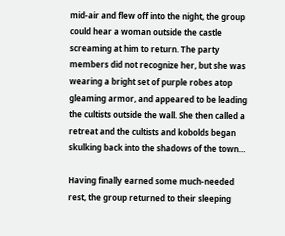mid-air and flew off into the night, the group could hear a woman outside the castle screaming at him to return. The party members did not recognize her, but she was wearing a bright set of purple robes atop gleaming armor, and appeared to be leading the cultists outside the wall. She then called a retreat and the cultists and kobolds began skulking back into the shadows of the town…

Having finally earned some much-needed rest, the group returned to their sleeping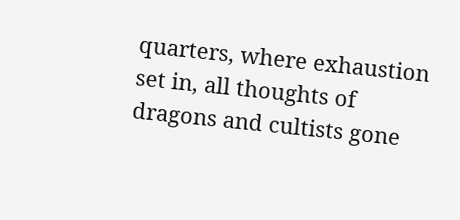quarters, where exhaustion set in, all thoughts of dragons and cultists gone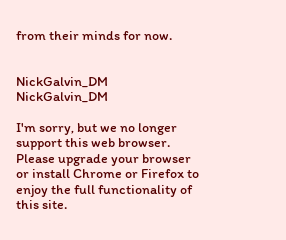from their minds for now.


NickGalvin_DM NickGalvin_DM

I'm sorry, but we no longer support this web browser. Please upgrade your browser or install Chrome or Firefox to enjoy the full functionality of this site.